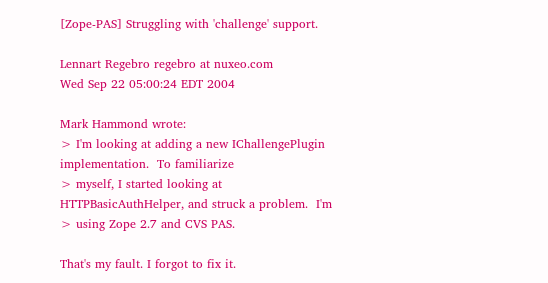[Zope-PAS] Struggling with 'challenge' support.

Lennart Regebro regebro at nuxeo.com
Wed Sep 22 05:00:24 EDT 2004

Mark Hammond wrote:
> I'm looking at adding a new IChallengePlugin implementation.  To familiarize
> myself, I started looking at HTTPBasicAuthHelper, and struck a problem.  I'm
> using Zope 2.7 and CVS PAS.

That's my fault. I forgot to fix it.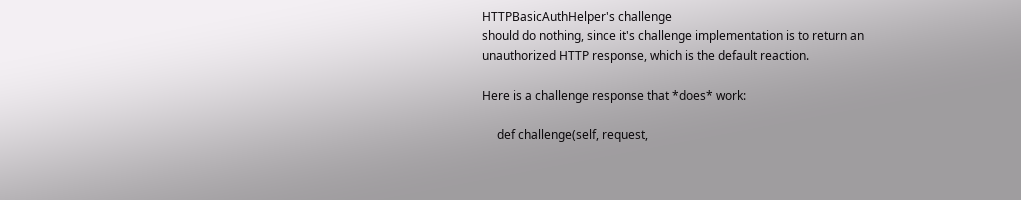HTTPBasicAuthHelper's challenge
should do nothing, since it's challenge implementation is to return an
unauthorized HTTP response, which is the default reaction.

Here is a challenge response that *does* work:

     def challenge(self, request,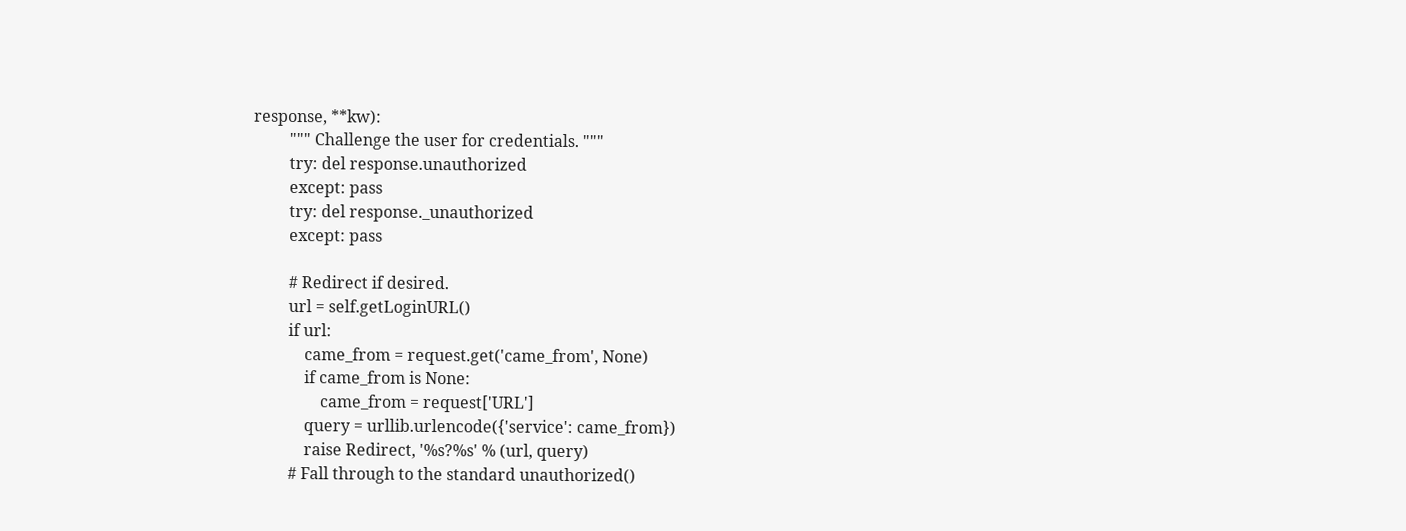response, **kw):
         """ Challenge the user for credentials. """
         try: del response.unauthorized
         except: pass
         try: del response._unauthorized
         except: pass

         # Redirect if desired.
         url = self.getLoginURL()
         if url:
             came_from = request.get('came_from', None)
             if came_from is None:
                 came_from = request['URL']
             query = urllib.urlencode({'service': came_from})
             raise Redirect, '%s?%s' % (url, query)
         # Fall through to the standard unauthorized()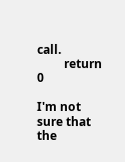call.
         return 0

I'm not sure that the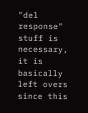"del response" stuff is necessary, it is basically
left overs since this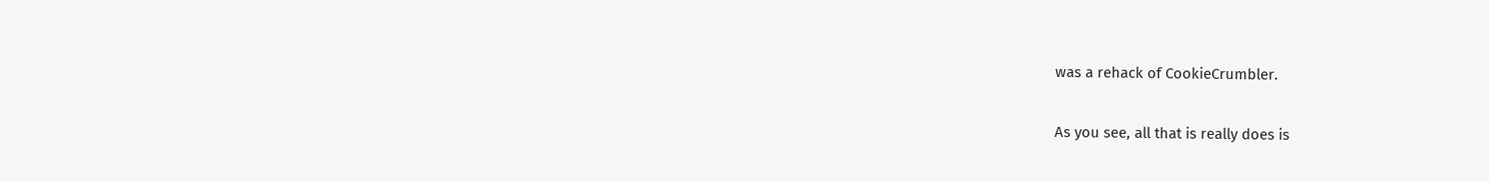was a rehack of CookieCrumbler.

As you see, all that is really does is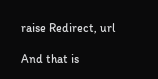raise Redirect, url

And that is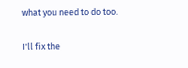what you need to do too.

I'll fix the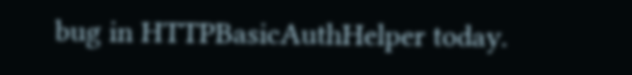bug in HTTPBasicAuthHelper today.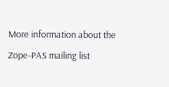More information about the Zope-PAS mailing list